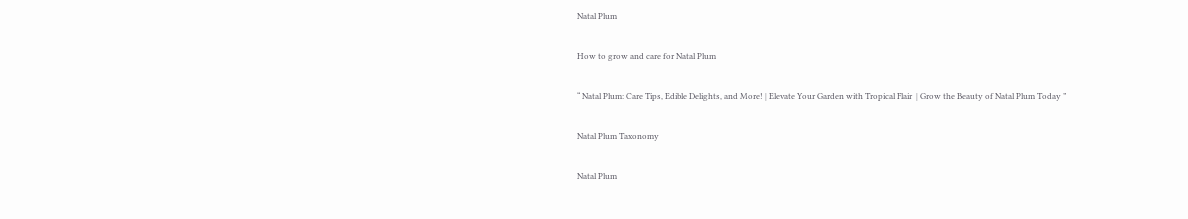Natal Plum

How to grow and care for Natal Plum

“ Natal Plum: Care Tips, Edible Delights, and More! | Elevate Your Garden with Tropical Flair  | Grow the Beauty of Natal Plum Today ”

Natal Plum Taxonomy

Natal Plum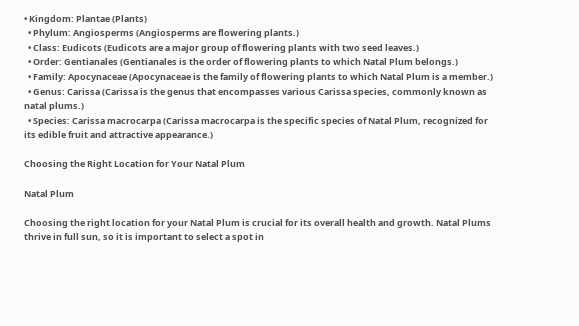• Kingdom: Plantae (Plants)
  • Phylum: Angiosperms (Angiosperms are flowering plants.)
  • Class: Eudicots (Eudicots are a major group of flowering plants with two seed leaves.)
  • Order: Gentianales (Gentianales is the order of flowering plants to which Natal Plum belongs.)
  • Family: Apocynaceae (Apocynaceae is the family of flowering plants to which Natal Plum is a member.)
  • Genus: Carissa (Carissa is the genus that encompasses various Carissa species, commonly known as natal plums.)
  • Species: Carissa macrocarpa (Carissa macrocarpa is the specific species of Natal Plum, recognized for its edible fruit and attractive appearance.)

Choosing the Right Location for Your Natal Plum

Natal Plum

Choosing the right location for your Natal Plum is crucial for its overall health and growth. Natal Plums thrive in full sun, so it is important to select a spot in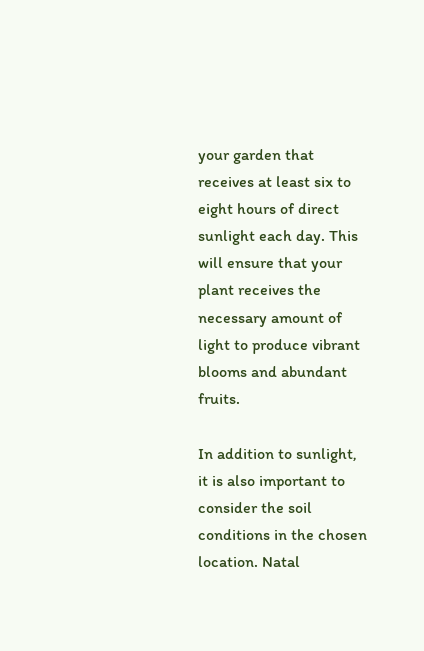your garden that receives at least six to eight hours of direct sunlight each day. This will ensure that your plant receives the necessary amount of light to produce vibrant blooms and abundant fruits.

In addition to sunlight, it is also important to consider the soil conditions in the chosen location. Natal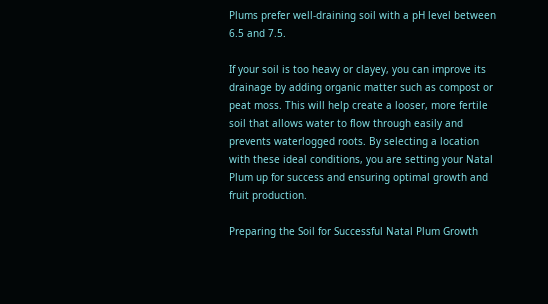Plums prefer well-draining soil with a pH level between 6.5 and 7.5.

If your soil is too heavy or clayey, you can improve its drainage by adding organic matter such as compost or peat moss. This will help create a looser, more fertile soil that allows water to flow through easily and prevents waterlogged roots. By selecting a location with these ideal conditions, you are setting your Natal Plum up for success and ensuring optimal growth and fruit production.

Preparing the Soil for Successful Natal Plum Growth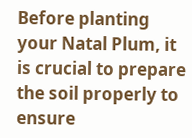Before planting your Natal Plum, it is crucial to prepare the soil properly to ensure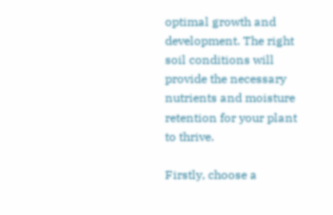optimal growth and development. The right soil conditions will provide the necessary nutrients and moisture retention for your plant to thrive.

Firstly, choose a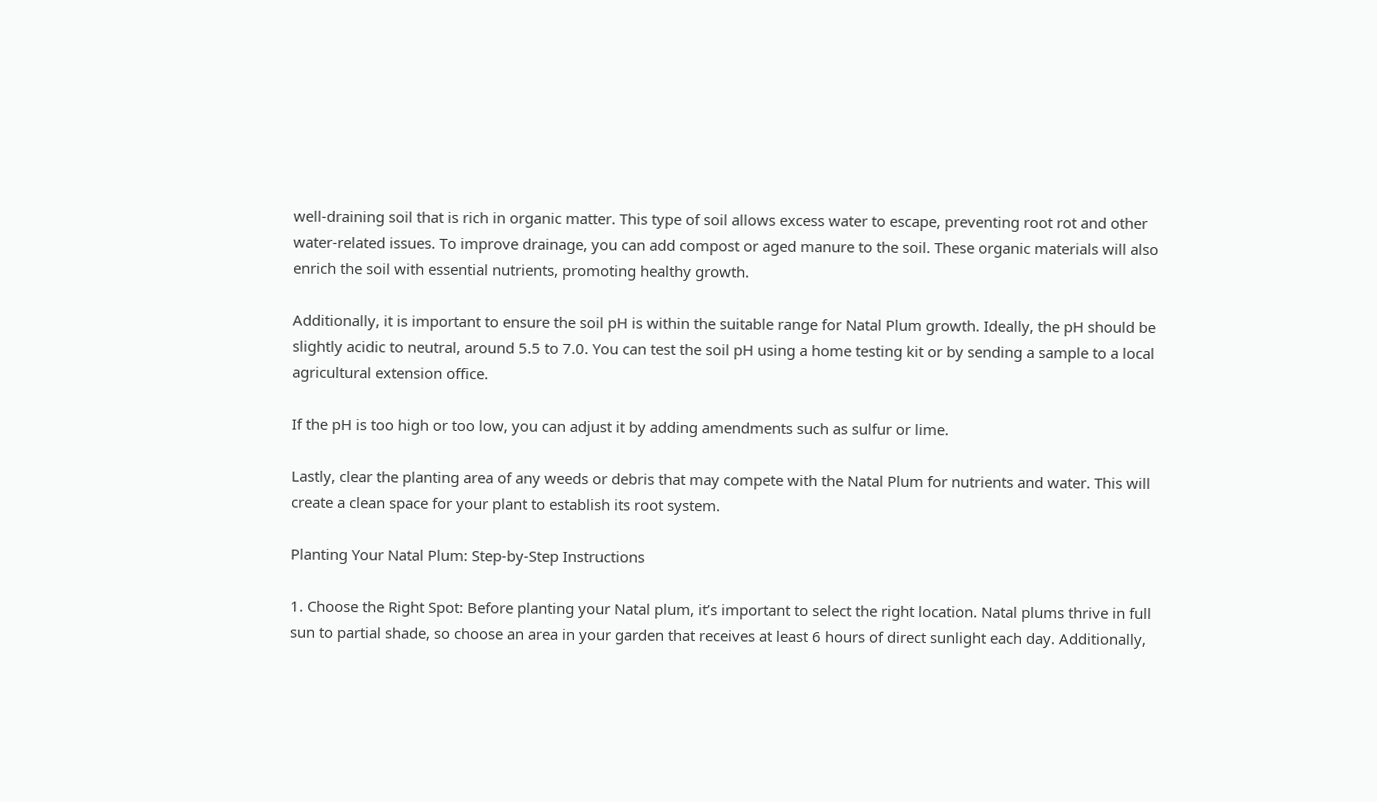well-draining soil that is rich in organic matter. This type of soil allows excess water to escape, preventing root rot and other water-related issues. To improve drainage, you can add compost or aged manure to the soil. These organic materials will also enrich the soil with essential nutrients, promoting healthy growth.

Additionally, it is important to ensure the soil pH is within the suitable range for Natal Plum growth. Ideally, the pH should be slightly acidic to neutral, around 5.5 to 7.0. You can test the soil pH using a home testing kit or by sending a sample to a local agricultural extension office.

If the pH is too high or too low, you can adjust it by adding amendments such as sulfur or lime.

Lastly, clear the planting area of any weeds or debris that may compete with the Natal Plum for nutrients and water. This will create a clean space for your plant to establish its root system.

Planting Your Natal Plum: Step-by-Step Instructions

1. Choose the Right Spot: Before planting your Natal plum, it’s important to select the right location. Natal plums thrive in full sun to partial shade, so choose an area in your garden that receives at least 6 hours of direct sunlight each day. Additionally,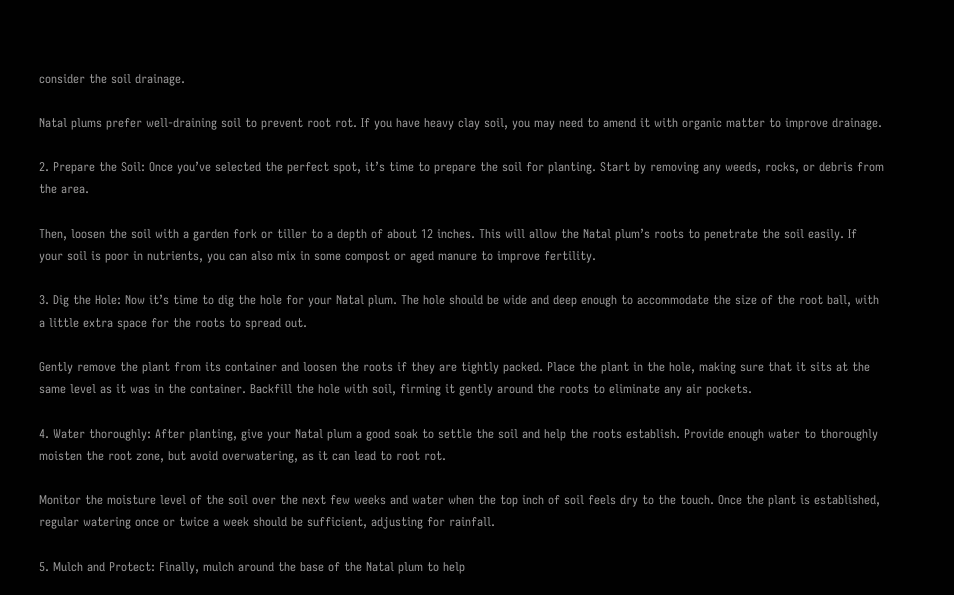consider the soil drainage.

Natal plums prefer well-draining soil to prevent root rot. If you have heavy clay soil, you may need to amend it with organic matter to improve drainage.

2. Prepare the Soil: Once you’ve selected the perfect spot, it’s time to prepare the soil for planting. Start by removing any weeds, rocks, or debris from the area.

Then, loosen the soil with a garden fork or tiller to a depth of about 12 inches. This will allow the Natal plum’s roots to penetrate the soil easily. If your soil is poor in nutrients, you can also mix in some compost or aged manure to improve fertility.

3. Dig the Hole: Now it’s time to dig the hole for your Natal plum. The hole should be wide and deep enough to accommodate the size of the root ball, with a little extra space for the roots to spread out.

Gently remove the plant from its container and loosen the roots if they are tightly packed. Place the plant in the hole, making sure that it sits at the same level as it was in the container. Backfill the hole with soil, firming it gently around the roots to eliminate any air pockets.

4. Water thoroughly: After planting, give your Natal plum a good soak to settle the soil and help the roots establish. Provide enough water to thoroughly moisten the root zone, but avoid overwatering, as it can lead to root rot.

Monitor the moisture level of the soil over the next few weeks and water when the top inch of soil feels dry to the touch. Once the plant is established, regular watering once or twice a week should be sufficient, adjusting for rainfall.

5. Mulch and Protect: Finally, mulch around the base of the Natal plum to help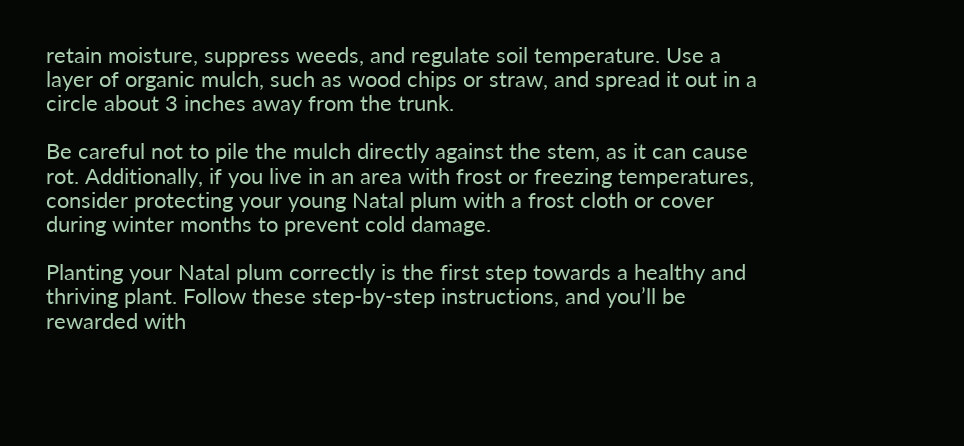retain moisture, suppress weeds, and regulate soil temperature. Use a layer of organic mulch, such as wood chips or straw, and spread it out in a circle about 3 inches away from the trunk.

Be careful not to pile the mulch directly against the stem, as it can cause rot. Additionally, if you live in an area with frost or freezing temperatures, consider protecting your young Natal plum with a frost cloth or cover during winter months to prevent cold damage.

Planting your Natal plum correctly is the first step towards a healthy and thriving plant. Follow these step-by-step instructions, and you’ll be rewarded with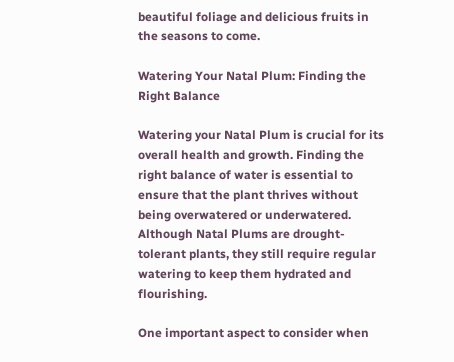beautiful foliage and delicious fruits in the seasons to come.

Watering Your Natal Plum: Finding the Right Balance

Watering your Natal Plum is crucial for its overall health and growth. Finding the right balance of water is essential to ensure that the plant thrives without being overwatered or underwatered. Although Natal Plums are drought-tolerant plants, they still require regular watering to keep them hydrated and flourishing.

One important aspect to consider when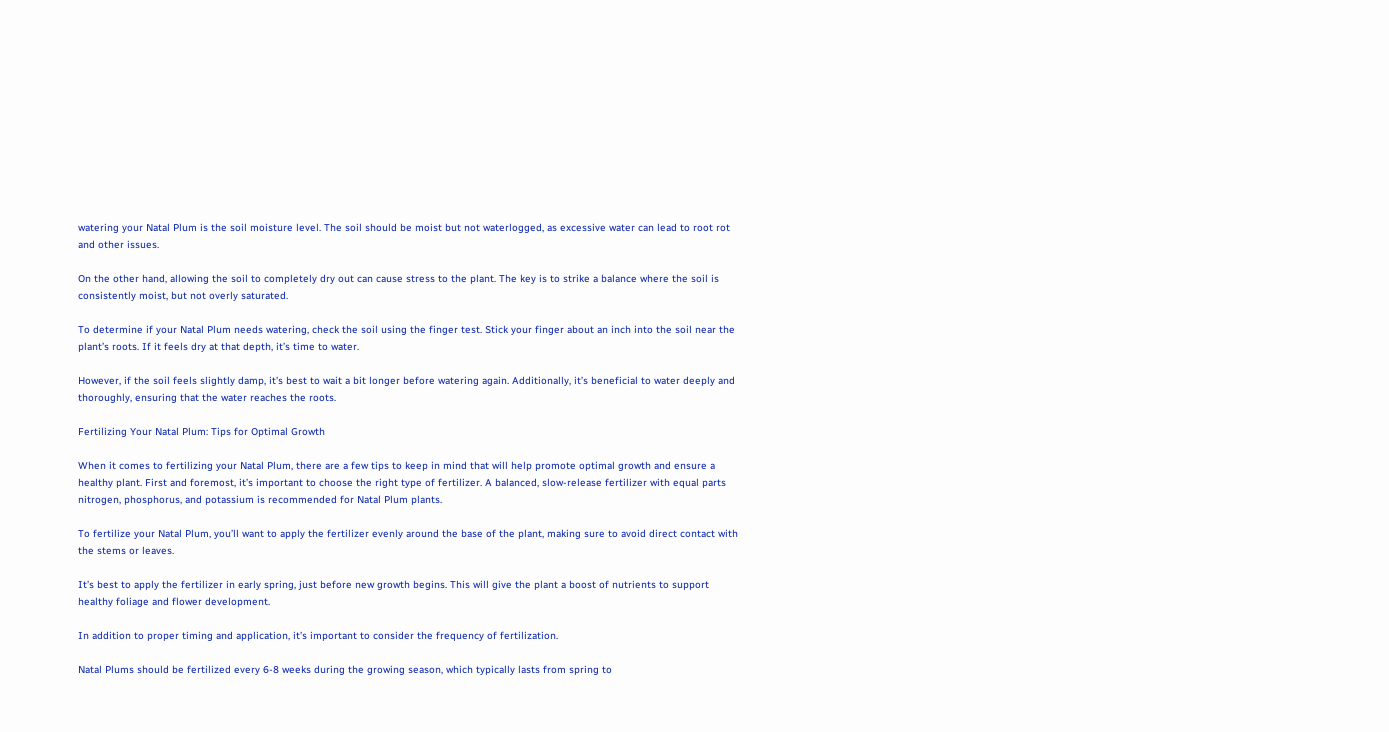watering your Natal Plum is the soil moisture level. The soil should be moist but not waterlogged, as excessive water can lead to root rot and other issues.

On the other hand, allowing the soil to completely dry out can cause stress to the plant. The key is to strike a balance where the soil is consistently moist, but not overly saturated.

To determine if your Natal Plum needs watering, check the soil using the finger test. Stick your finger about an inch into the soil near the plant’s roots. If it feels dry at that depth, it’s time to water.

However, if the soil feels slightly damp, it’s best to wait a bit longer before watering again. Additionally, it’s beneficial to water deeply and thoroughly, ensuring that the water reaches the roots.

Fertilizing Your Natal Plum: Tips for Optimal Growth

When it comes to fertilizing your Natal Plum, there are a few tips to keep in mind that will help promote optimal growth and ensure a healthy plant. First and foremost, it’s important to choose the right type of fertilizer. A balanced, slow-release fertilizer with equal parts nitrogen, phosphorus, and potassium is recommended for Natal Plum plants.

To fertilize your Natal Plum, you’ll want to apply the fertilizer evenly around the base of the plant, making sure to avoid direct contact with the stems or leaves.

It’s best to apply the fertilizer in early spring, just before new growth begins. This will give the plant a boost of nutrients to support healthy foliage and flower development.

In addition to proper timing and application, it’s important to consider the frequency of fertilization.

Natal Plums should be fertilized every 6-8 weeks during the growing season, which typically lasts from spring to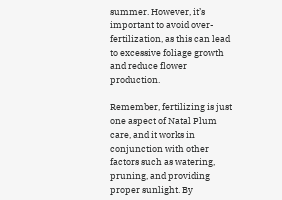summer. However, it’s important to avoid over-fertilization, as this can lead to excessive foliage growth and reduce flower production.

Remember, fertilizing is just one aspect of Natal Plum care, and it works in conjunction with other factors such as watering, pruning, and providing proper sunlight. By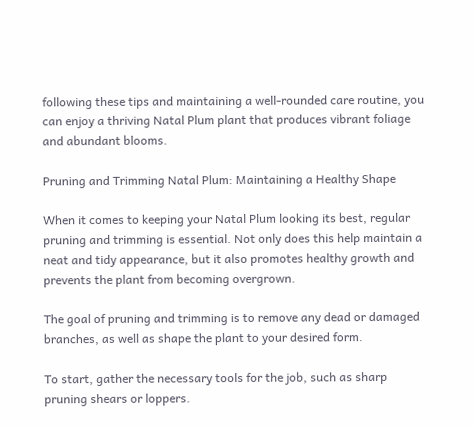following these tips and maintaining a well-rounded care routine, you can enjoy a thriving Natal Plum plant that produces vibrant foliage and abundant blooms.

Pruning and Trimming Natal Plum: Maintaining a Healthy Shape

When it comes to keeping your Natal Plum looking its best, regular pruning and trimming is essential. Not only does this help maintain a neat and tidy appearance, but it also promotes healthy growth and prevents the plant from becoming overgrown.

The goal of pruning and trimming is to remove any dead or damaged branches, as well as shape the plant to your desired form.

To start, gather the necessary tools for the job, such as sharp pruning shears or loppers.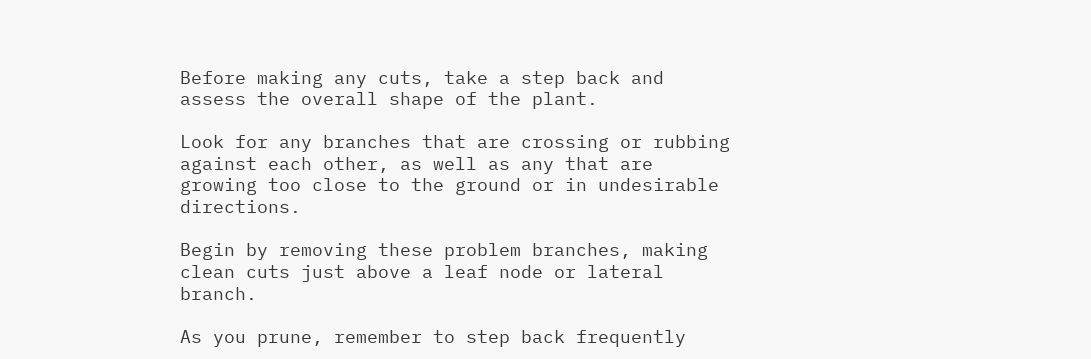Before making any cuts, take a step back and assess the overall shape of the plant.

Look for any branches that are crossing or rubbing against each other, as well as any that are growing too close to the ground or in undesirable directions.

Begin by removing these problem branches, making clean cuts just above a leaf node or lateral branch.

As you prune, remember to step back frequently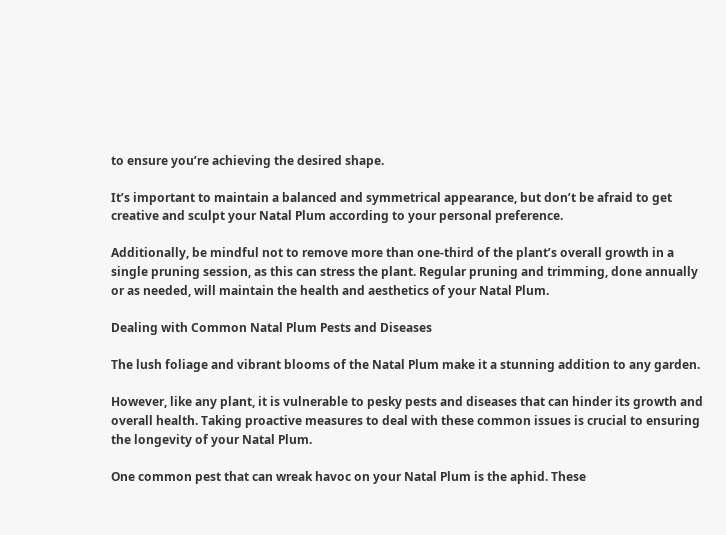to ensure you’re achieving the desired shape.

It’s important to maintain a balanced and symmetrical appearance, but don’t be afraid to get creative and sculpt your Natal Plum according to your personal preference.

Additionally, be mindful not to remove more than one-third of the plant’s overall growth in a single pruning session, as this can stress the plant. Regular pruning and trimming, done annually or as needed, will maintain the health and aesthetics of your Natal Plum.

Dealing with Common Natal Plum Pests and Diseases

The lush foliage and vibrant blooms of the Natal Plum make it a stunning addition to any garden.

However, like any plant, it is vulnerable to pesky pests and diseases that can hinder its growth and overall health. Taking proactive measures to deal with these common issues is crucial to ensuring the longevity of your Natal Plum.

One common pest that can wreak havoc on your Natal Plum is the aphid. These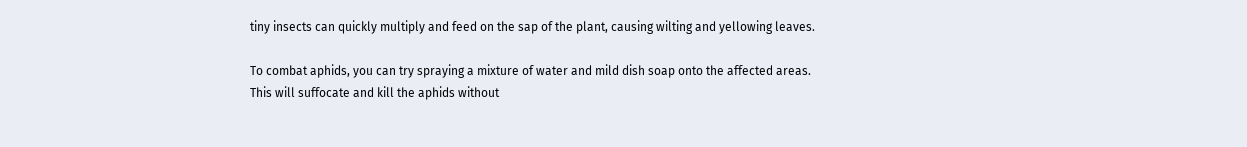tiny insects can quickly multiply and feed on the sap of the plant, causing wilting and yellowing leaves.

To combat aphids, you can try spraying a mixture of water and mild dish soap onto the affected areas. This will suffocate and kill the aphids without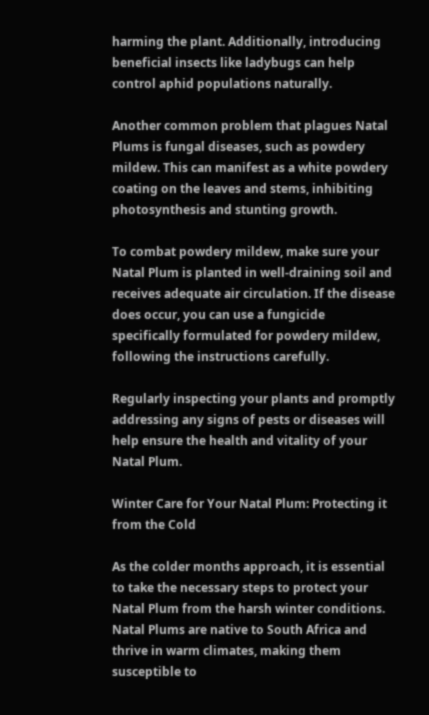harming the plant. Additionally, introducing beneficial insects like ladybugs can help control aphid populations naturally.

Another common problem that plagues Natal Plums is fungal diseases, such as powdery mildew. This can manifest as a white powdery coating on the leaves and stems, inhibiting photosynthesis and stunting growth.

To combat powdery mildew, make sure your Natal Plum is planted in well-draining soil and receives adequate air circulation. If the disease does occur, you can use a fungicide specifically formulated for powdery mildew, following the instructions carefully.

Regularly inspecting your plants and promptly addressing any signs of pests or diseases will help ensure the health and vitality of your Natal Plum.

Winter Care for Your Natal Plum: Protecting it from the Cold

As the colder months approach, it is essential to take the necessary steps to protect your Natal Plum from the harsh winter conditions. Natal Plums are native to South Africa and thrive in warm climates, making them susceptible to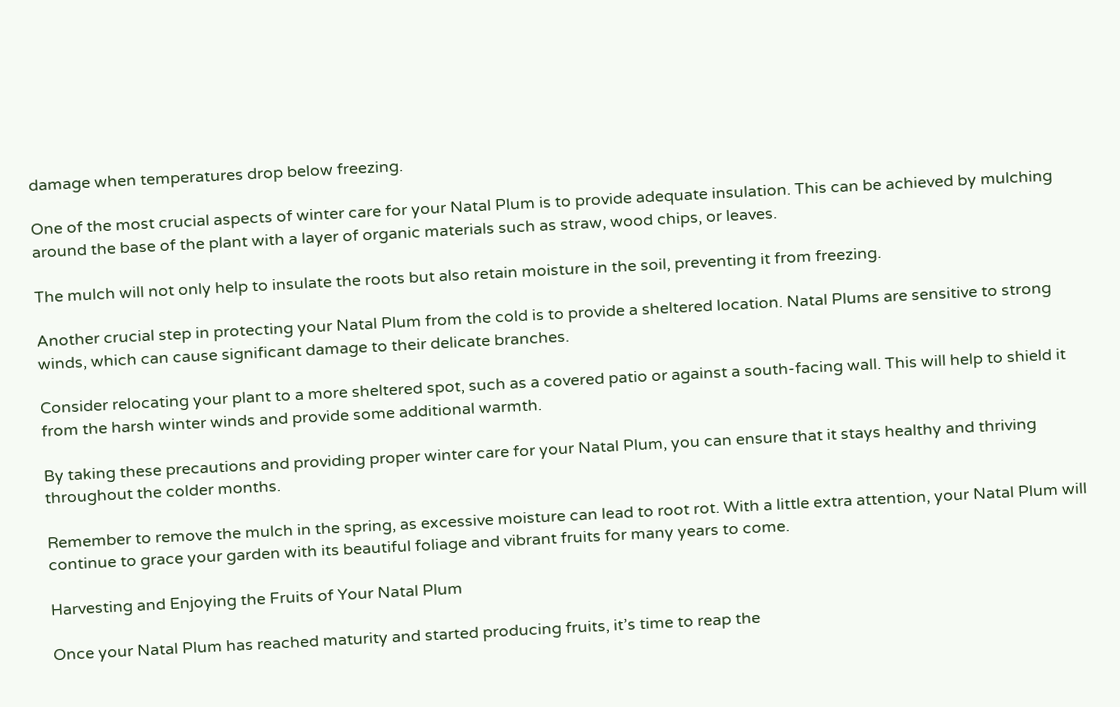damage when temperatures drop below freezing.

One of the most crucial aspects of winter care for your Natal Plum is to provide adequate insulation. This can be achieved by mulching around the base of the plant with a layer of organic materials such as straw, wood chips, or leaves.

The mulch will not only help to insulate the roots but also retain moisture in the soil, preventing it from freezing.

Another crucial step in protecting your Natal Plum from the cold is to provide a sheltered location. Natal Plums are sensitive to strong winds, which can cause significant damage to their delicate branches.

Consider relocating your plant to a more sheltered spot, such as a covered patio or against a south-facing wall. This will help to shield it from the harsh winter winds and provide some additional warmth.

By taking these precautions and providing proper winter care for your Natal Plum, you can ensure that it stays healthy and thriving throughout the colder months.

Remember to remove the mulch in the spring, as excessive moisture can lead to root rot. With a little extra attention, your Natal Plum will continue to grace your garden with its beautiful foliage and vibrant fruits for many years to come.

Harvesting and Enjoying the Fruits of Your Natal Plum

Once your Natal Plum has reached maturity and started producing fruits, it’s time to reap the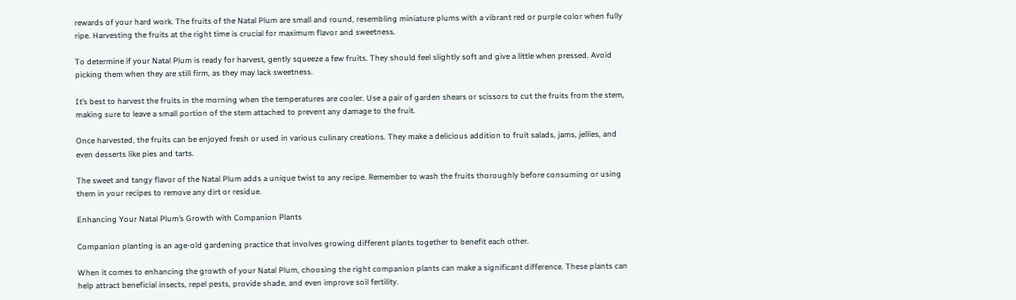rewards of your hard work. The fruits of the Natal Plum are small and round, resembling miniature plums with a vibrant red or purple color when fully ripe. Harvesting the fruits at the right time is crucial for maximum flavor and sweetness.

To determine if your Natal Plum is ready for harvest, gently squeeze a few fruits. They should feel slightly soft and give a little when pressed. Avoid picking them when they are still firm, as they may lack sweetness.

It’s best to harvest the fruits in the morning when the temperatures are cooler. Use a pair of garden shears or scissors to cut the fruits from the stem, making sure to leave a small portion of the stem attached to prevent any damage to the fruit.

Once harvested, the fruits can be enjoyed fresh or used in various culinary creations. They make a delicious addition to fruit salads, jams, jellies, and even desserts like pies and tarts.

The sweet and tangy flavor of the Natal Plum adds a unique twist to any recipe. Remember to wash the fruits thoroughly before consuming or using them in your recipes to remove any dirt or residue.

Enhancing Your Natal Plum’s Growth with Companion Plants

Companion planting is an age-old gardening practice that involves growing different plants together to benefit each other.

When it comes to enhancing the growth of your Natal Plum, choosing the right companion plants can make a significant difference. These plants can help attract beneficial insects, repel pests, provide shade, and even improve soil fertility.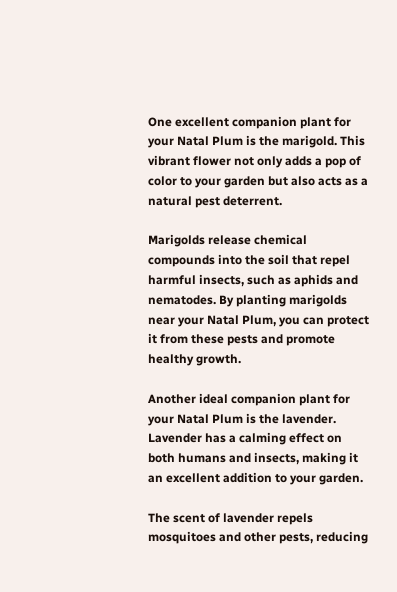One excellent companion plant for your Natal Plum is the marigold. This vibrant flower not only adds a pop of color to your garden but also acts as a natural pest deterrent.

Marigolds release chemical compounds into the soil that repel harmful insects, such as aphids and nematodes. By planting marigolds near your Natal Plum, you can protect it from these pests and promote healthy growth.

Another ideal companion plant for your Natal Plum is the lavender. Lavender has a calming effect on both humans and insects, making it an excellent addition to your garden.

The scent of lavender repels mosquitoes and other pests, reducing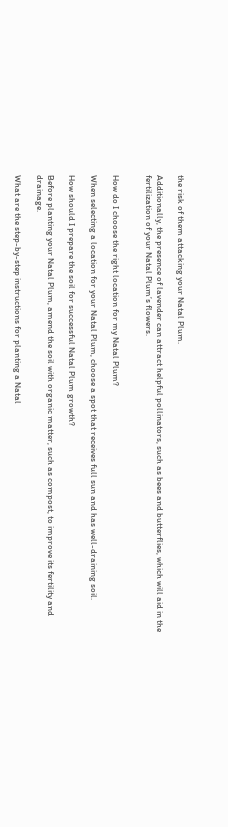the risk of them attacking your Natal Plum.

Additionally, the presence of lavender can attract helpful pollinators, such as bees and butterflies, which will aid in the fertilization of your Natal Plum’s flowers.


How do I choose the right location for my Natal Plum?

When selecting a location for your Natal Plum, choose a spot that receives full sun and has well-draining soil.

How should I prepare the soil for successful Natal Plum growth?

Before planting your Natal Plum, amend the soil with organic matter, such as compost, to improve its fertility and drainage.

What are the step-by-step instructions for planting a Natal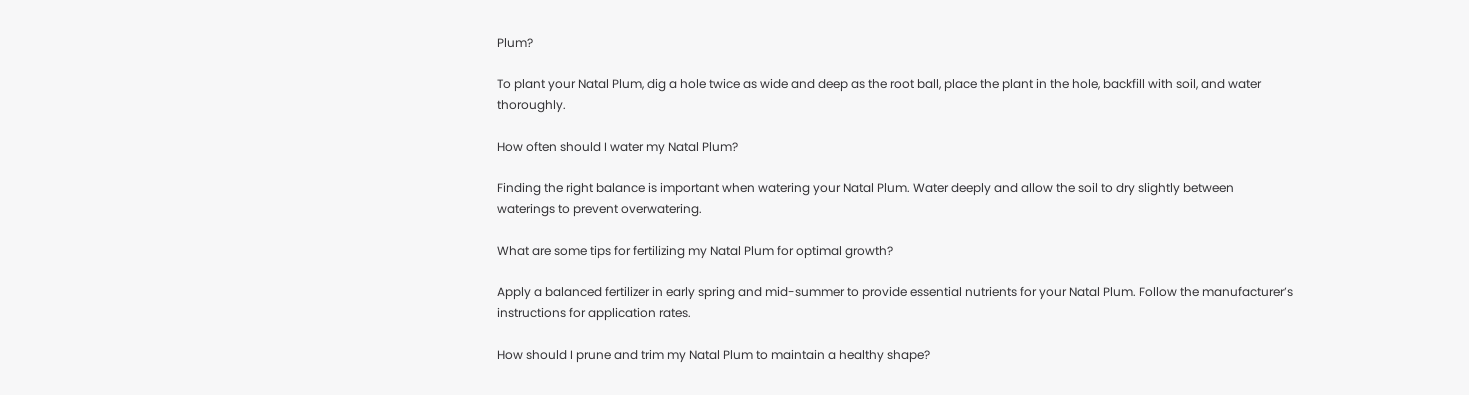Plum?

To plant your Natal Plum, dig a hole twice as wide and deep as the root ball, place the plant in the hole, backfill with soil, and water thoroughly.

How often should I water my Natal Plum?

Finding the right balance is important when watering your Natal Plum. Water deeply and allow the soil to dry slightly between waterings to prevent overwatering.

What are some tips for fertilizing my Natal Plum for optimal growth?

Apply a balanced fertilizer in early spring and mid-summer to provide essential nutrients for your Natal Plum. Follow the manufacturer’s instructions for application rates.

How should I prune and trim my Natal Plum to maintain a healthy shape?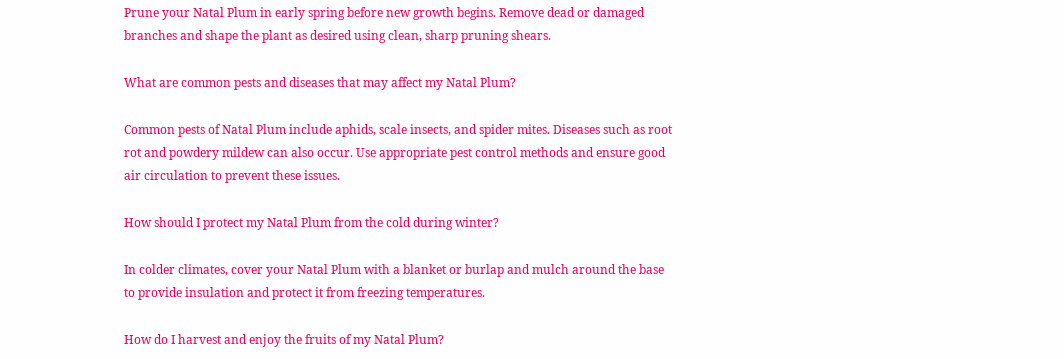Prune your Natal Plum in early spring before new growth begins. Remove dead or damaged branches and shape the plant as desired using clean, sharp pruning shears.

What are common pests and diseases that may affect my Natal Plum?

Common pests of Natal Plum include aphids, scale insects, and spider mites. Diseases such as root rot and powdery mildew can also occur. Use appropriate pest control methods and ensure good air circulation to prevent these issues.

How should I protect my Natal Plum from the cold during winter?

In colder climates, cover your Natal Plum with a blanket or burlap and mulch around the base to provide insulation and protect it from freezing temperatures.

How do I harvest and enjoy the fruits of my Natal Plum?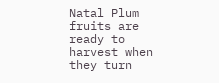Natal Plum fruits are ready to harvest when they turn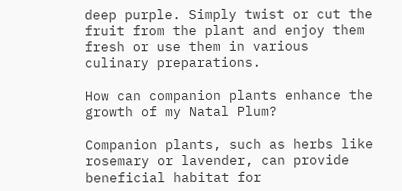deep purple. Simply twist or cut the fruit from the plant and enjoy them fresh or use them in various culinary preparations.

How can companion plants enhance the growth of my Natal Plum?

Companion plants, such as herbs like rosemary or lavender, can provide beneficial habitat for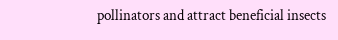pollinators and attract beneficial insects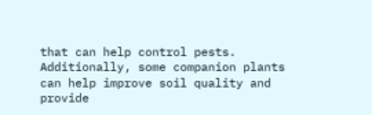that can help control pests. Additionally, some companion plants can help improve soil quality and provide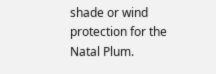shade or wind protection for the Natal Plum.